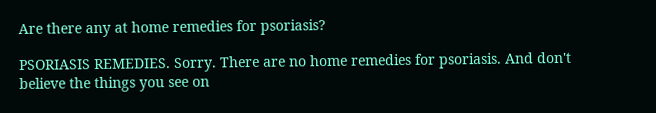Are there any at home remedies for psoriasis?

PSORIASIS REMEDIES. Sorry. There are no home remedies for psoriasis. And don't believe the things you see on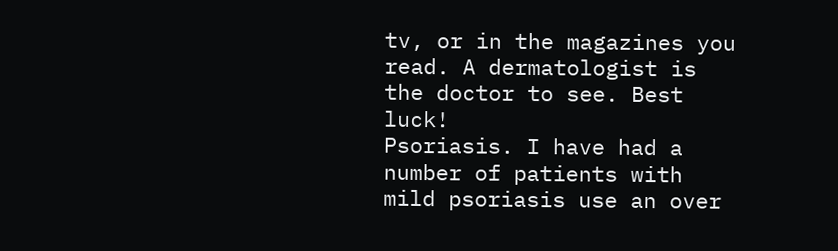tv, or in the magazines you read. A dermatologist is the doctor to see. Best luck!
Psoriasis. I have had a number of patients with mild psoriasis use an over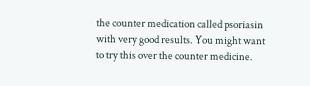the counter medication called psoriasin with very good results. You might want to try this over the counter medicine.